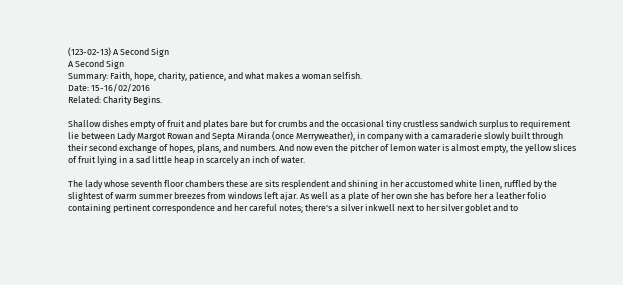(123-02-13) A Second Sign
A Second Sign
Summary: Faith, hope, charity, patience, and what makes a woman selfish.
Date: 15-16/02/2016
Related: Charity Begins.

Shallow dishes empty of fruit and plates bare but for crumbs and the occasional tiny crustless sandwich surplus to requirement lie between Lady Margot Rowan and Septa Miranda (once Merryweather), in company with a camaraderie slowly built through their second exchange of hopes, plans, and numbers. And now even the pitcher of lemon water is almost empty, the yellow slices of fruit lying in a sad little heap in scarcely an inch of water.

The lady whose seventh floor chambers these are sits resplendent and shining in her accustomed white linen, ruffled by the slightest of warm summer breezes from windows left ajar. As well as a plate of her own she has before her a leather folio containing pertinent correspondence and her careful notes; there's a silver inkwell next to her silver goblet and to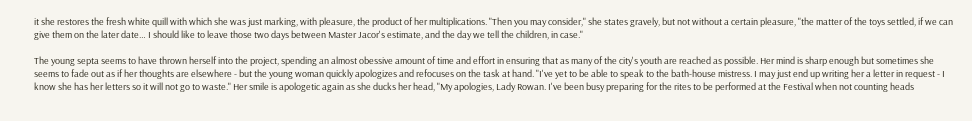it she restores the fresh white quill with which she was just marking, with pleasure, the product of her multiplications. "Then you may consider," she states gravely, but not without a certain pleasure, "the matter of the toys settled, if we can give them on the later date… I should like to leave those two days between Master Jacor's estimate, and the day we tell the children, in case."

The young septa seems to have thrown herself into the project, spending an almost obessive amount of time and effort in ensuring that as many of the city's youth are reached as possible. Her mind is sharp enough but sometimes she seems to fade out as if her thoughts are elsewhere - but the young woman quickly apologizes and refocuses on the task at hand. "I've yet to be able to speak to the bath-house mistress. I may just end up writing her a letter in request - I know she has her letters so it will not go to waste." Her smile is apologetic again as she ducks her head, "My apologies, Lady Rowan. I've been busy preparing for the rites to be performed at the Festival when not counting heads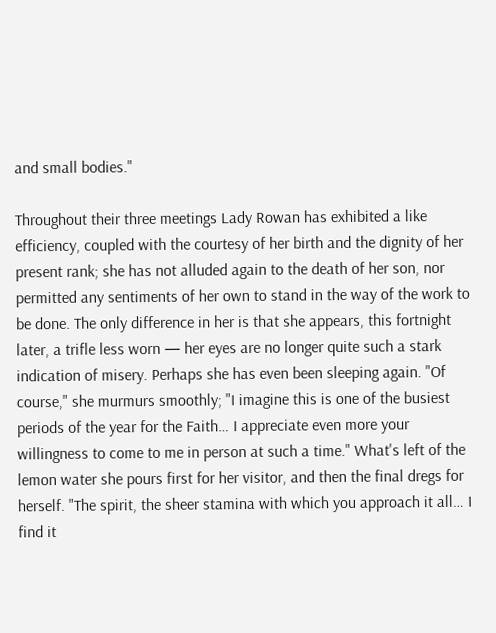and small bodies."

Throughout their three meetings Lady Rowan has exhibited a like efficiency, coupled with the courtesy of her birth and the dignity of her present rank; she has not alluded again to the death of her son, nor permitted any sentiments of her own to stand in the way of the work to be done. The only difference in her is that she appears, this fortnight later, a trifle less worn — her eyes are no longer quite such a stark indication of misery. Perhaps she has even been sleeping again. "Of course," she murmurs smoothly; "I imagine this is one of the busiest periods of the year for the Faith… I appreciate even more your willingness to come to me in person at such a time." What's left of the lemon water she pours first for her visitor, and then the final dregs for herself. "The spirit, the sheer stamina with which you approach it all… I find it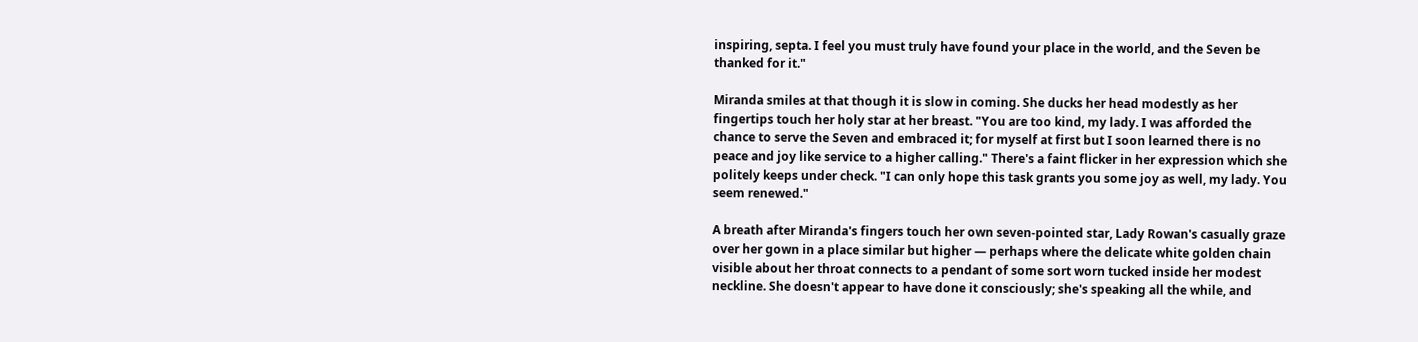inspiring, septa. I feel you must truly have found your place in the world, and the Seven be thanked for it."

Miranda smiles at that though it is slow in coming. She ducks her head modestly as her fingertips touch her holy star at her breast. "You are too kind, my lady. I was afforded the chance to serve the Seven and embraced it; for myself at first but I soon learned there is no peace and joy like service to a higher calling." There's a faint flicker in her expression which she politely keeps under check. "I can only hope this task grants you some joy as well, my lady. You seem renewed."

A breath after Miranda's fingers touch her own seven-pointed star, Lady Rowan's casually graze over her gown in a place similar but higher — perhaps where the delicate white golden chain visible about her throat connects to a pendant of some sort worn tucked inside her modest neckline. She doesn't appear to have done it consciously; she's speaking all the while, and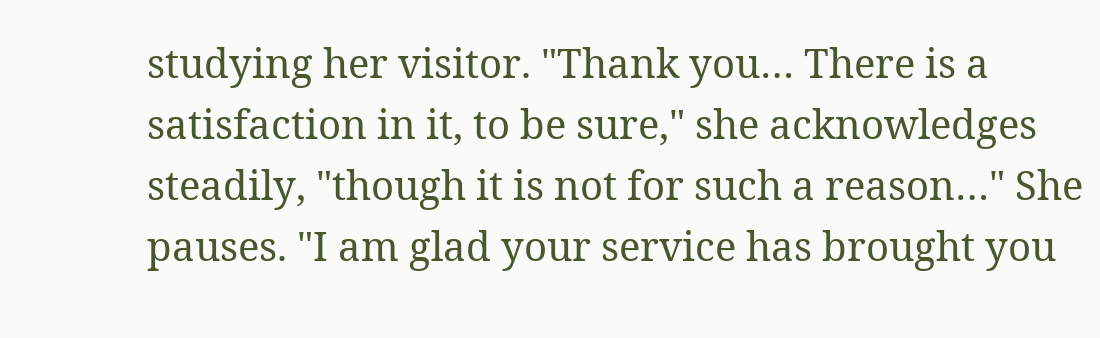studying her visitor. "Thank you… There is a satisfaction in it, to be sure," she acknowledges steadily, "though it is not for such a reason…" She pauses. "I am glad your service has brought you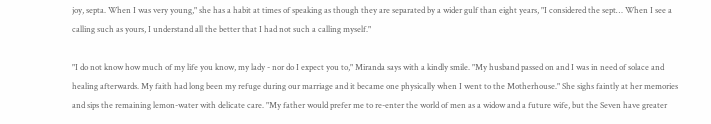joy, septa. When I was very young," she has a habit at times of speaking as though they are separated by a wider gulf than eight years, "I considered the sept… When I see a calling such as yours, I understand all the better that I had not such a calling myself."

"I do not know how much of my life you know, my lady - nor do I expect you to," Miranda says with a kindly smile. "My husband passed on and I was in need of solace and healing afterwards. My faith had long been my refuge during our marriage and it became one physically when I went to the Motherhouse." She sighs faintly at her memories and sips the remaining lemon-water with delicate care. "My father would prefer me to re-enter the world of men as a widow and a future wife, but the Seven have greater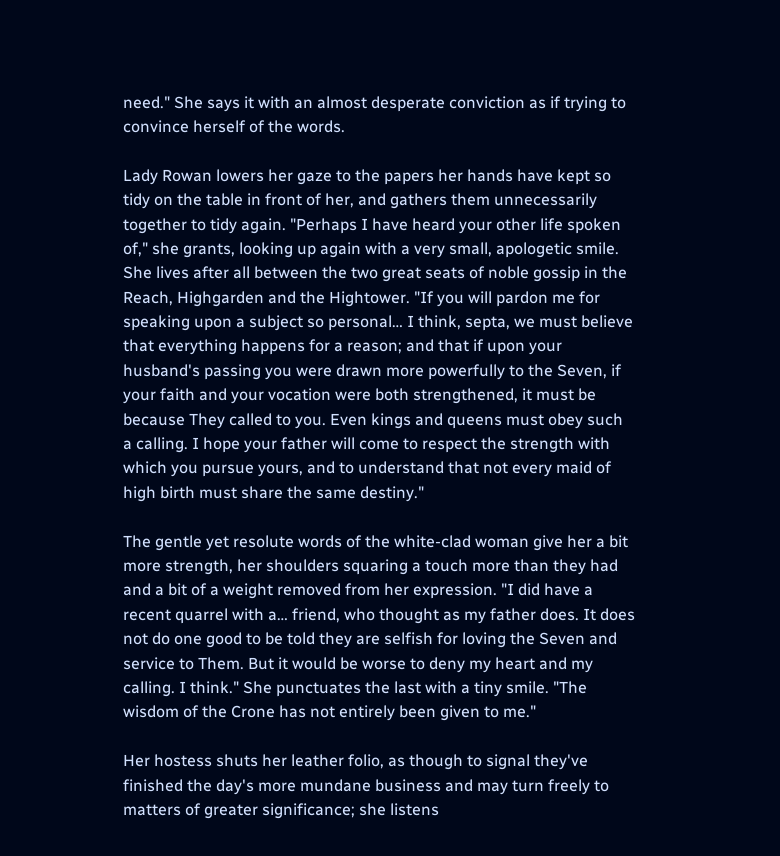need." She says it with an almost desperate conviction as if trying to convince herself of the words.

Lady Rowan lowers her gaze to the papers her hands have kept so tidy on the table in front of her, and gathers them unnecessarily together to tidy again. "Perhaps I have heard your other life spoken of," she grants, looking up again with a very small, apologetic smile. She lives after all between the two great seats of noble gossip in the Reach, Highgarden and the Hightower. "If you will pardon me for speaking upon a subject so personal… I think, septa, we must believe that everything happens for a reason; and that if upon your husband's passing you were drawn more powerfully to the Seven, if your faith and your vocation were both strengthened, it must be because They called to you. Even kings and queens must obey such a calling. I hope your father will come to respect the strength with which you pursue yours, and to understand that not every maid of high birth must share the same destiny."

The gentle yet resolute words of the white-clad woman give her a bit more strength, her shoulders squaring a touch more than they had and a bit of a weight removed from her expression. "I did have a recent quarrel with a… friend, who thought as my father does. It does not do one good to be told they are selfish for loving the Seven and service to Them. But it would be worse to deny my heart and my calling. I think." She punctuates the last with a tiny smile. "The wisdom of the Crone has not entirely been given to me."

Her hostess shuts her leather folio, as though to signal they've finished the day's more mundane business and may turn freely to matters of greater significance; she listens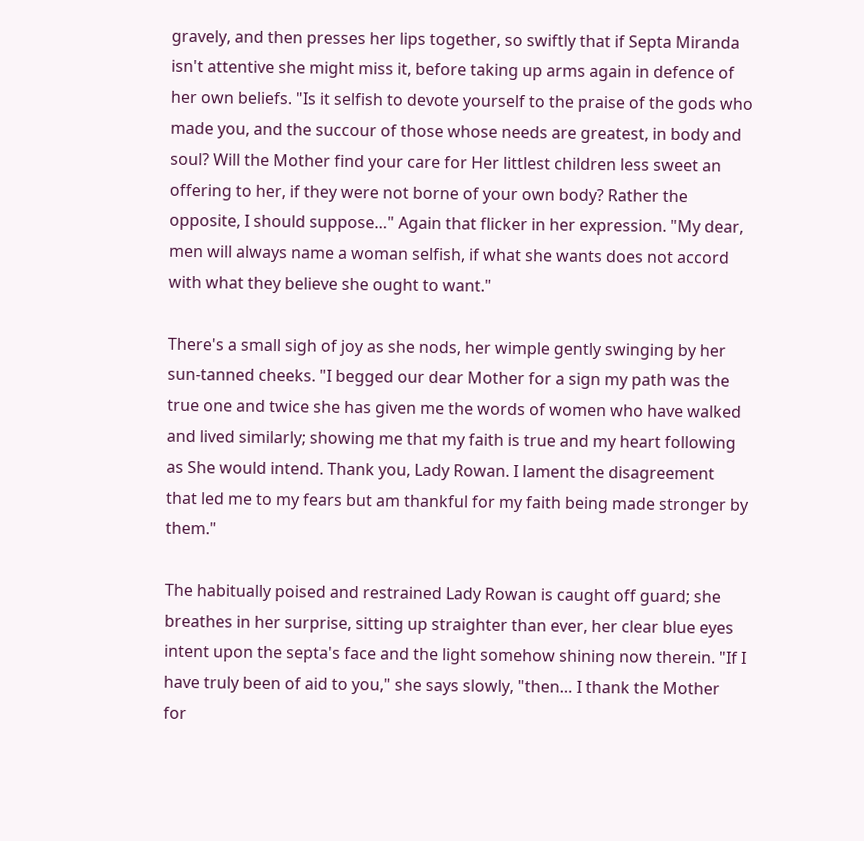gravely, and then presses her lips together, so swiftly that if Septa Miranda isn't attentive she might miss it, before taking up arms again in defence of her own beliefs. "Is it selfish to devote yourself to the praise of the gods who made you, and the succour of those whose needs are greatest, in body and soul? Will the Mother find your care for Her littlest children less sweet an offering to her, if they were not borne of your own body? Rather the opposite, I should suppose…" Again that flicker in her expression. "My dear, men will always name a woman selfish, if what she wants does not accord with what they believe she ought to want."

There's a small sigh of joy as she nods, her wimple gently swinging by her sun-tanned cheeks. "I begged our dear Mother for a sign my path was the true one and twice she has given me the words of women who have walked and lived similarly; showing me that my faith is true and my heart following as She would intend. Thank you, Lady Rowan. I lament the disagreement that led me to my fears but am thankful for my faith being made stronger by them."

The habitually poised and restrained Lady Rowan is caught off guard; she breathes in her surprise, sitting up straighter than ever, her clear blue eyes intent upon the septa's face and the light somehow shining now therein. "If I have truly been of aid to you," she says slowly, "then… I thank the Mother for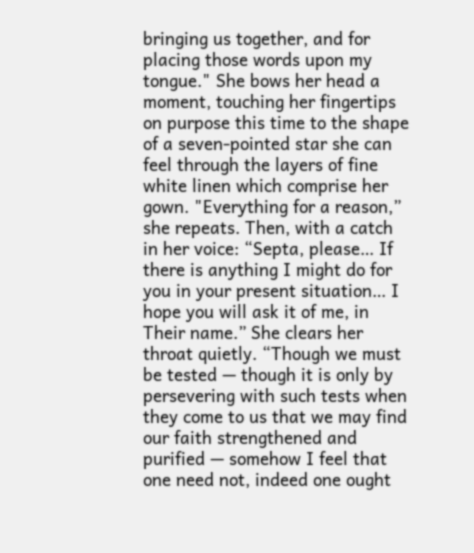bringing us together, and for placing those words upon my tongue." She bows her head a moment, touching her fingertips on purpose this time to the shape of a seven-pointed star she can feel through the layers of fine white linen which comprise her gown. "Everything for a reason,” she repeats. Then, with a catch in her voice: “Septa, please… If there is anything I might do for you in your present situation… I hope you will ask it of me, in Their name.” She clears her throat quietly. “Though we must be tested — though it is only by persevering with such tests when they come to us that we may find our faith strengthened and purified — somehow I feel that one need not, indeed one ought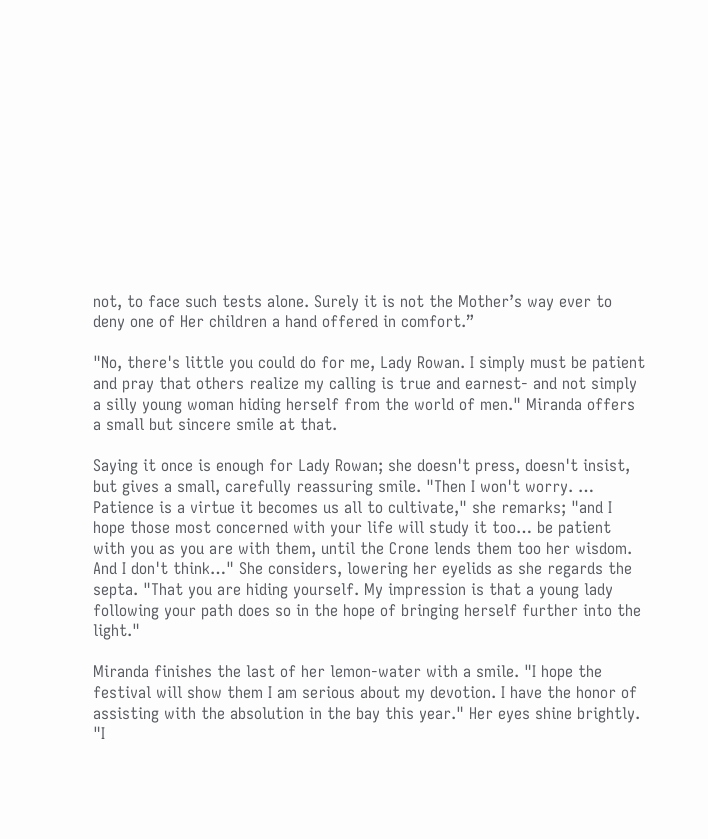not, to face such tests alone. Surely it is not the Mother’s way ever to deny one of Her children a hand offered in comfort.”

"No, there's little you could do for me, Lady Rowan. I simply must be patient and pray that others realize my calling is true and earnest- and not simply a silly young woman hiding herself from the world of men." Miranda offers a small but sincere smile at that.

Saying it once is enough for Lady Rowan; she doesn't press, doesn't insist, but gives a small, carefully reassuring smile. "Then I won't worry. … Patience is a virtue it becomes us all to cultivate," she remarks; "and I hope those most concerned with your life will study it too… be patient with you as you are with them, until the Crone lends them too her wisdom. And I don't think…" She considers, lowering her eyelids as she regards the septa. "That you are hiding yourself. My impression is that a young lady following your path does so in the hope of bringing herself further into the light."

Miranda finishes the last of her lemon-water with a smile. "I hope the festival will show them I am serious about my devotion. I have the honor of assisting with the absolution in the bay this year." Her eyes shine brightly. "I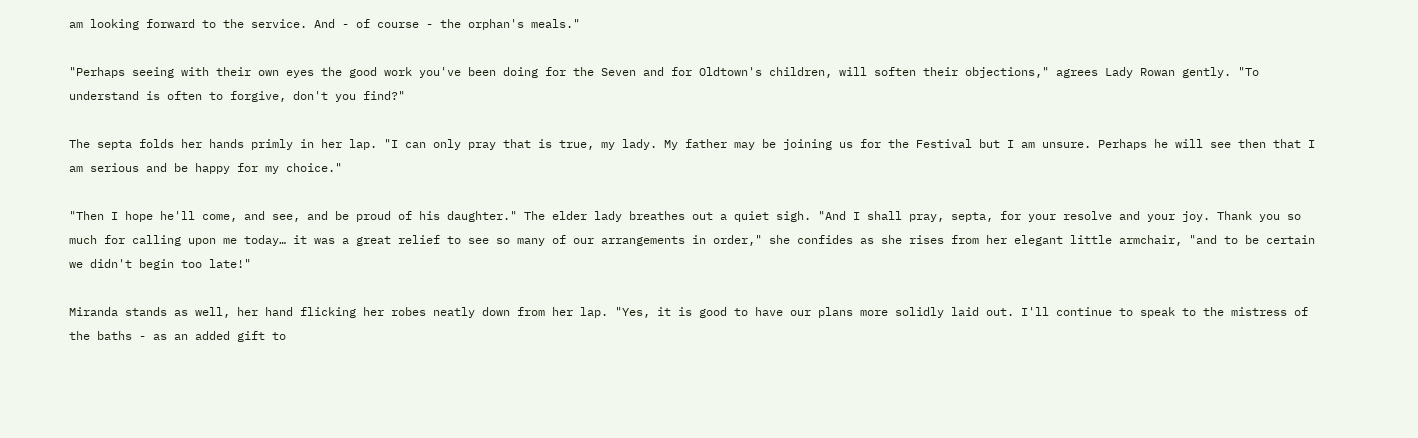am looking forward to the service. And - of course - the orphan's meals."

"Perhaps seeing with their own eyes the good work you've been doing for the Seven and for Oldtown's children, will soften their objections," agrees Lady Rowan gently. "To understand is often to forgive, don't you find?"

The septa folds her hands primly in her lap. "I can only pray that is true, my lady. My father may be joining us for the Festival but I am unsure. Perhaps he will see then that I am serious and be happy for my choice."

"Then I hope he'll come, and see, and be proud of his daughter." The elder lady breathes out a quiet sigh. "And I shall pray, septa, for your resolve and your joy. Thank you so much for calling upon me today… it was a great relief to see so many of our arrangements in order," she confides as she rises from her elegant little armchair, "and to be certain we didn't begin too late!"

Miranda stands as well, her hand flicking her robes neatly down from her lap. "Yes, it is good to have our plans more solidly laid out. I'll continue to speak to the mistress of the baths - as an added gift to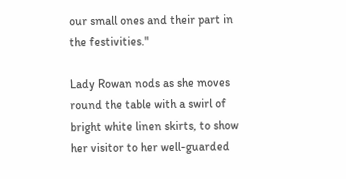our small ones and their part in the festivities."

Lady Rowan nods as she moves round the table with a swirl of bright white linen skirts, to show her visitor to her well-guarded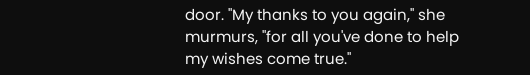door. "My thanks to you again," she murmurs, "for all you've done to help my wishes come true."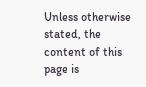Unless otherwise stated, the content of this page is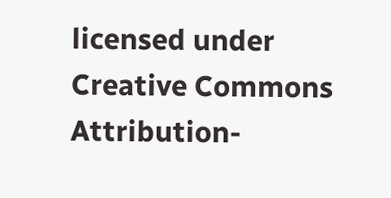licensed under Creative Commons Attribution-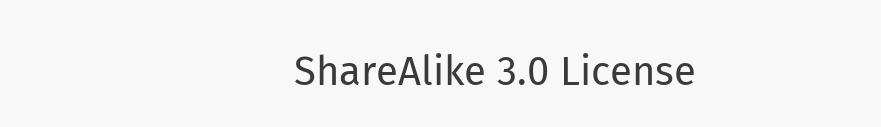ShareAlike 3.0 License